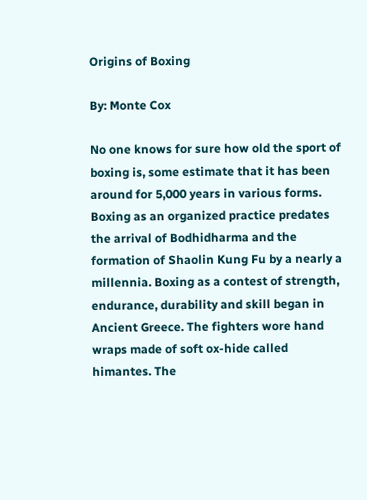Origins of Boxing

By: Monte Cox

No one knows for sure how old the sport of boxing is, some estimate that it has been around for 5,000 years in various forms. Boxing as an organized practice predates the arrival of Bodhidharma and the formation of Shaolin Kung Fu by a nearly a millennia. Boxing as a contest of strength, endurance, durability and skill began in Ancient Greece. The fighters wore hand wraps made of soft ox-hide called himantes. The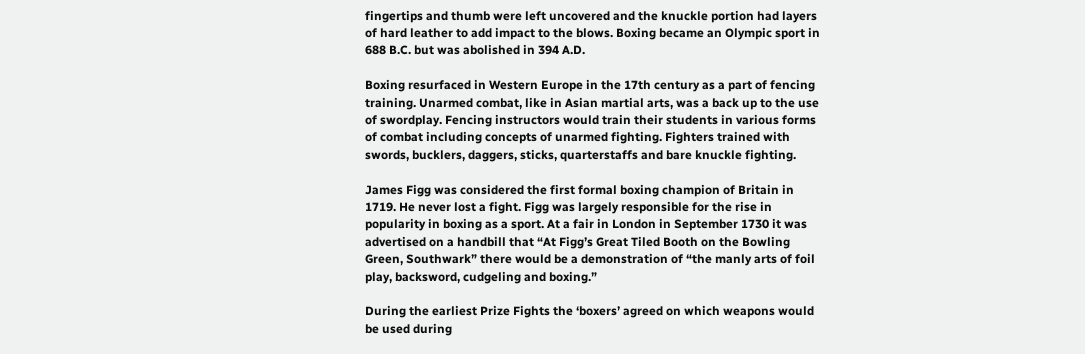fingertips and thumb were left uncovered and the knuckle portion had layers of hard leather to add impact to the blows. Boxing became an Olympic sport in 688 B.C. but was abolished in 394 A.D.

Boxing resurfaced in Western Europe in the 17th century as a part of fencing training. Unarmed combat, like in Asian martial arts, was a back up to the use of swordplay. Fencing instructors would train their students in various forms of combat including concepts of unarmed fighting. Fighters trained with swords, bucklers, daggers, sticks, quarterstaffs and bare knuckle fighting.

James Figg was considered the first formal boxing champion of Britain in 1719. He never lost a fight. Figg was largely responsible for the rise in popularity in boxing as a sport. At a fair in London in September 1730 it was advertised on a handbill that “At Figg’s Great Tiled Booth on the Bowling Green, Southwark” there would be a demonstration of “the manly arts of foil play, backsword, cudgeling and boxing.”

During the earliest Prize Fights the ‘boxers’ agreed on which weapons would be used during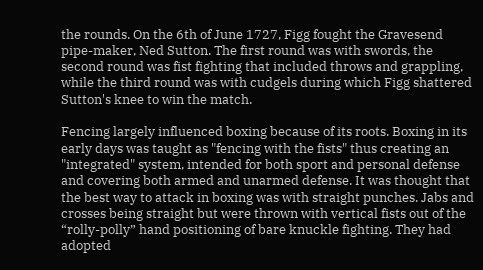the rounds. On the 6th of June 1727, Figg fought the Gravesend pipe-maker, Ned Sutton. The first round was with swords, the second round was fist fighting that included throws and grappling, while the third round was with cudgels during which Figg shattered Sutton's knee to win the match.

Fencing largely influenced boxing because of its roots. Boxing in its early days was taught as "fencing with the fists" thus creating an "integrated" system, intended for both sport and personal defense and covering both armed and unarmed defense. It was thought that the best way to attack in boxing was with straight punches. Jabs and crosses being straight but were thrown with vertical fists out of the “rolly-polly” hand positioning of bare knuckle fighting. They had adopted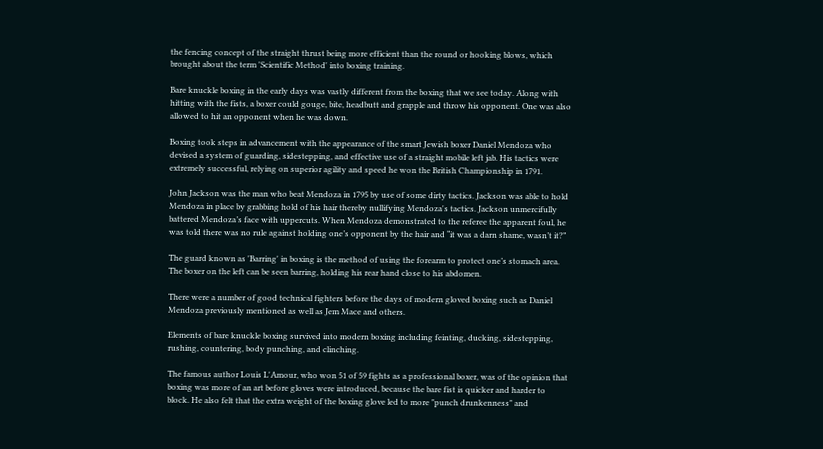the fencing concept of the straight thrust being more efficient than the round or hooking blows, which brought about the term 'Scientific Method' into boxing training.

Bare knuckle boxing in the early days was vastly different from the boxing that we see today. Along with hitting with the fists, a boxer could gouge, bite, headbutt and grapple and throw his opponent. One was also allowed to hit an opponent when he was down.

Boxing took steps in advancement with the appearance of the smart Jewish boxer Daniel Mendoza who devised a system of guarding, sidestepping, and effective use of a straight mobile left jab. His tactics were extremely successful, relying on superior agility and speed he won the British Championship in 1791.

John Jackson was the man who beat Mendoza in 1795 by use of some dirty tactics. Jackson was able to hold Mendoza in place by grabbing hold of his hair thereby nullifying Mendoza's tactics. Jackson unmercifully battered Mendoza’s face with uppercuts. When Mendoza demonstrated to the referee the apparent foul, he was told there was no rule against holding one’s opponent by the hair and “it was a darn shame, wasn’t it?”

The guard known as 'Barring' in boxing is the method of using the forearm to protect one’s stomach area. The boxer on the left can be seen barring, holding his rear hand close to his abdomen.

There were a number of good technical fighters before the days of modern gloved boxing such as Daniel Mendoza previously mentioned as well as Jem Mace and others.

Elements of bare knuckle boxing survived into modern boxing including feinting, ducking, sidestepping, rushing, countering, body punching, and clinching.

The famous author Louis L'Amour, who won 51 of 59 fights as a professional boxer, was of the opinion that boxing was more of an art before gloves were introduced, because the bare fist is quicker and harder to block. He also felt that the extra weight of the boxing glove led to more "punch drunkenness" and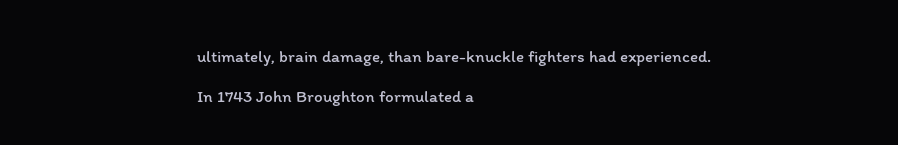ultimately, brain damage, than bare-knuckle fighters had experienced.

In 1743 John Broughton formulated a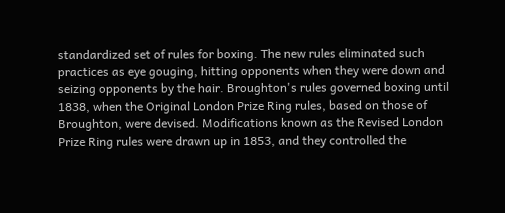standardized set of rules for boxing. The new rules eliminated such practices as eye gouging, hitting opponents when they were down and seizing opponents by the hair. Broughton's rules governed boxing until 1838, when the Original London Prize Ring rules, based on those of Broughton, were devised. Modifications known as the Revised London Prize Ring rules were drawn up in 1853, and they controlled the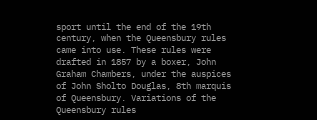sport until the end of the 19th century, when the Queensbury rules came into use. These rules were drafted in 1857 by a boxer, John Graham Chambers, under the auspices of John Sholto Douglas, 8th marquis of Queensbury. Variations of the Queensbury rules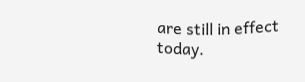are still in effect today.